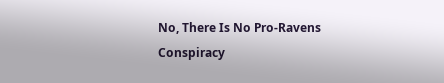No, There Is No Pro-Ravens Conspiracy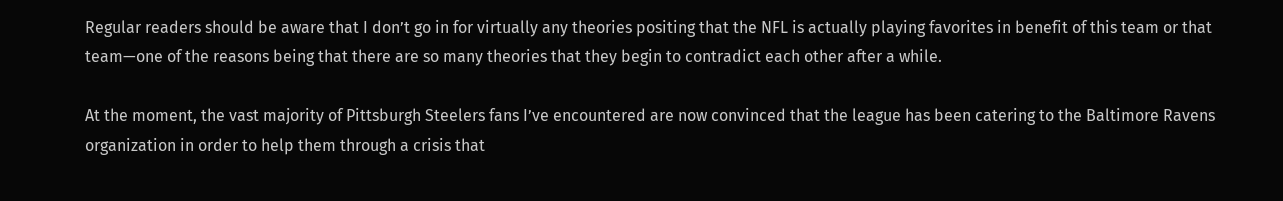Regular readers should be aware that I don’t go in for virtually any theories positing that the NFL is actually playing favorites in benefit of this team or that team—one of the reasons being that there are so many theories that they begin to contradict each other after a while.

At the moment, the vast majority of Pittsburgh Steelers fans I’ve encountered are now convinced that the league has been catering to the Baltimore Ravens organization in order to help them through a crisis that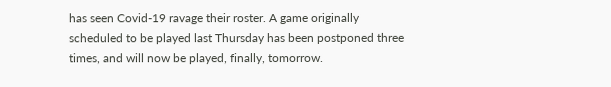has seen Covid-19 ravage their roster. A game originally scheduled to be played last Thursday has been postponed three times, and will now be played, finally, tomorrow.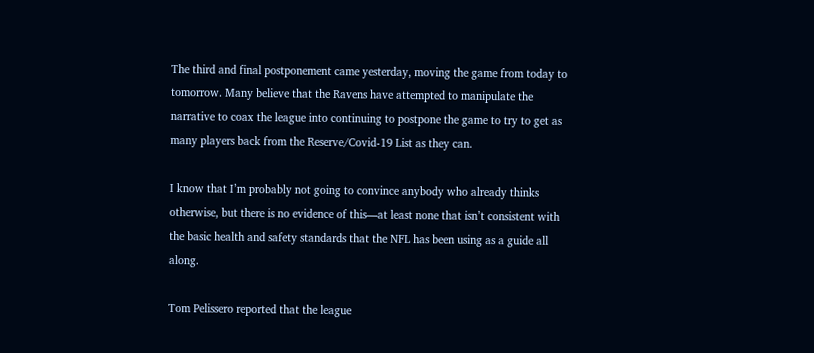The third and final postponement came yesterday, moving the game from today to tomorrow. Many believe that the Ravens have attempted to manipulate the narrative to coax the league into continuing to postpone the game to try to get as many players back from the Reserve/Covid-19 List as they can.

I know that I’m probably not going to convince anybody who already thinks otherwise, but there is no evidence of this—at least none that isn’t consistent with the basic health and safety standards that the NFL has been using as a guide all along.

Tom Pelissero reported that the league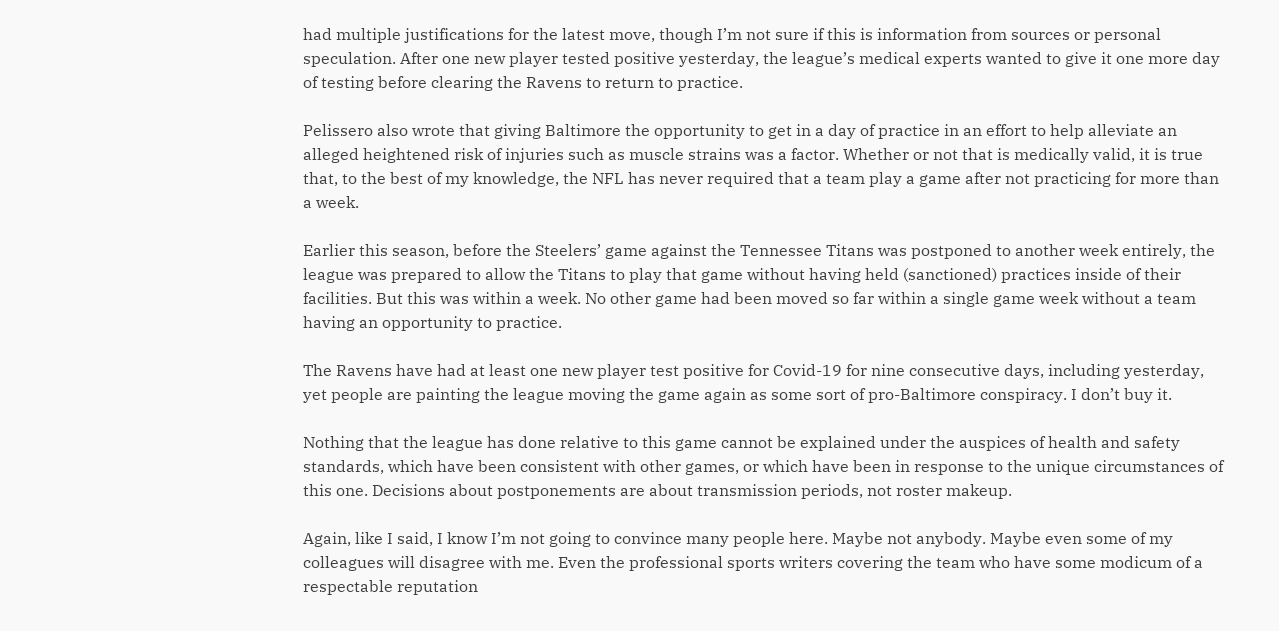had multiple justifications for the latest move, though I’m not sure if this is information from sources or personal speculation. After one new player tested positive yesterday, the league’s medical experts wanted to give it one more day of testing before clearing the Ravens to return to practice.

Pelissero also wrote that giving Baltimore the opportunity to get in a day of practice in an effort to help alleviate an alleged heightened risk of injuries such as muscle strains was a factor. Whether or not that is medically valid, it is true that, to the best of my knowledge, the NFL has never required that a team play a game after not practicing for more than a week.

Earlier this season, before the Steelers’ game against the Tennessee Titans was postponed to another week entirely, the league was prepared to allow the Titans to play that game without having held (sanctioned) practices inside of their facilities. But this was within a week. No other game had been moved so far within a single game week without a team having an opportunity to practice.

The Ravens have had at least one new player test positive for Covid-19 for nine consecutive days, including yesterday, yet people are painting the league moving the game again as some sort of pro-Baltimore conspiracy. I don’t buy it.

Nothing that the league has done relative to this game cannot be explained under the auspices of health and safety standards, which have been consistent with other games, or which have been in response to the unique circumstances of this one. Decisions about postponements are about transmission periods, not roster makeup.

Again, like I said, I know I’m not going to convince many people here. Maybe not anybody. Maybe even some of my colleagues will disagree with me. Even the professional sports writers covering the team who have some modicum of a respectable reputation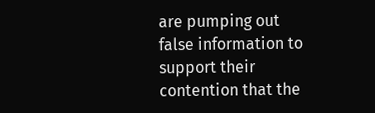are pumping out false information to support their contention that the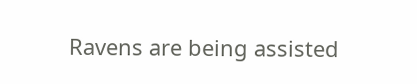Ravens are being assisted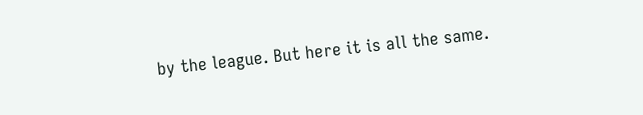by the league. But here it is all the same.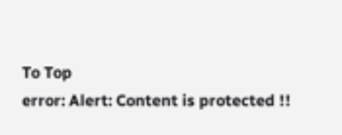To Top
error: Alert: Content is protected !!